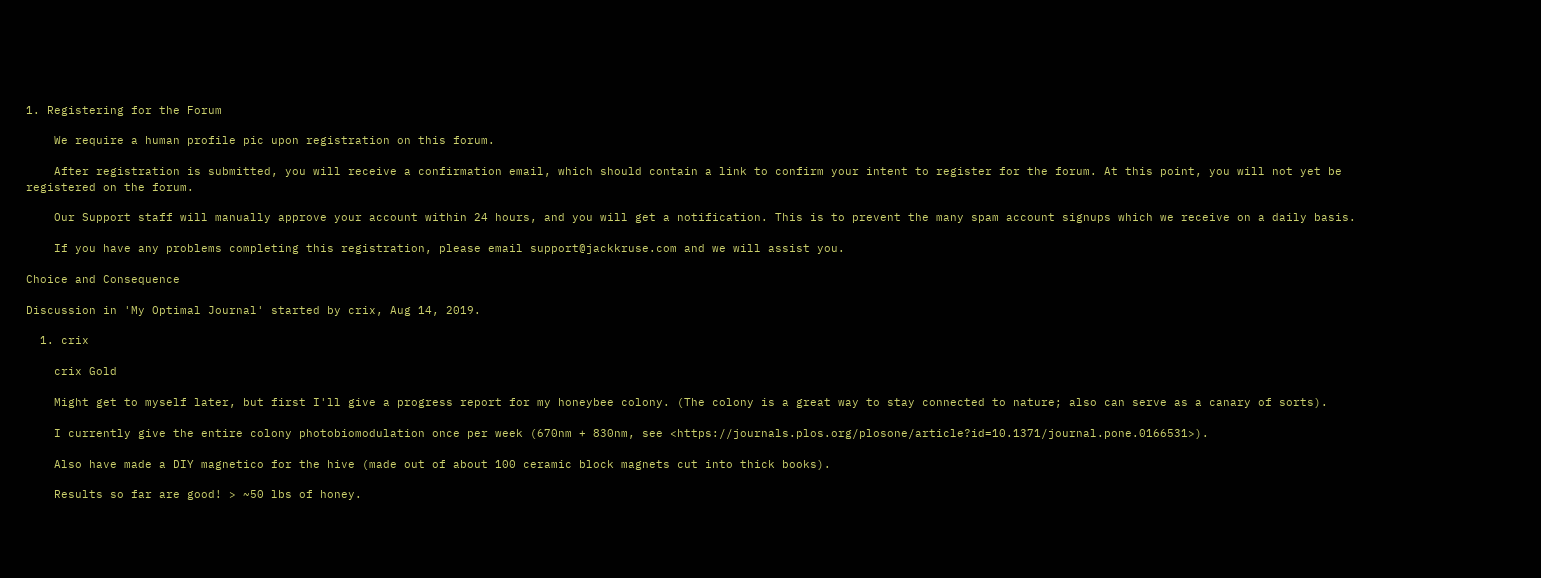1. Registering for the Forum

    We require a human profile pic upon registration on this forum.

    After registration is submitted, you will receive a confirmation email, which should contain a link to confirm your intent to register for the forum. At this point, you will not yet be registered on the forum.

    Our Support staff will manually approve your account within 24 hours, and you will get a notification. This is to prevent the many spam account signups which we receive on a daily basis.

    If you have any problems completing this registration, please email support@jackkruse.com and we will assist you.

Choice and Consequence

Discussion in 'My Optimal Journal' started by crix, Aug 14, 2019.

  1. crix

    crix Gold

    Might get to myself later, but first I'll give a progress report for my honeybee colony. (The colony is a great way to stay connected to nature; also can serve as a canary of sorts).

    I currently give the entire colony photobiomodulation once per week (670nm + 830nm, see <https://journals.plos.org/plosone/article?id=10.1371/journal.pone.0166531>).

    Also have made a DIY magnetico for the hive (made out of about 100 ceramic block magnets cut into thick books).

    Results so far are good! > ~50 lbs of honey.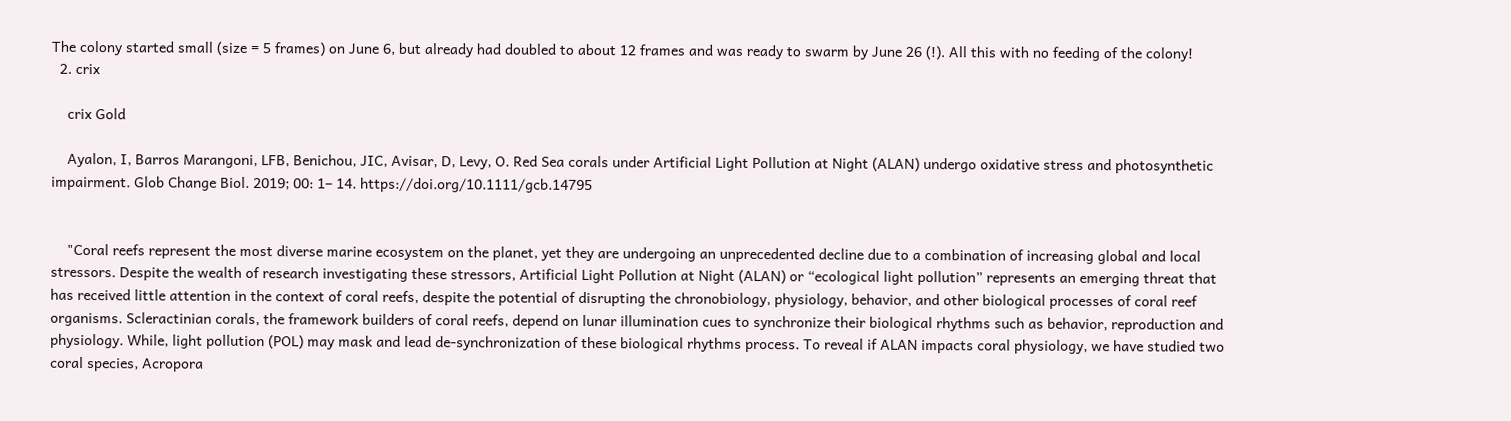The colony started small (size = 5 frames) on June 6, but already had doubled to about 12 frames and was ready to swarm by June 26 (!). All this with no feeding of the colony!
  2. crix

    crix Gold

    Ayalon, I, Barros Marangoni, LFB, Benichou, JIC, Avisar, D, Levy, O. Red Sea corals under Artificial Light Pollution at Night (ALAN) undergo oxidative stress and photosynthetic impairment. Glob Change Biol. 2019; 00: 1– 14. https://doi.org/10.1111/gcb.14795


    "Coral reefs represent the most diverse marine ecosystem on the planet, yet they are undergoing an unprecedented decline due to a combination of increasing global and local stressors. Despite the wealth of research investigating these stressors, Artificial Light Pollution at Night (ALAN) or “ecological light pollution” represents an emerging threat that has received little attention in the context of coral reefs, despite the potential of disrupting the chronobiology, physiology, behavior, and other biological processes of coral reef organisms. Scleractinian corals, the framework builders of coral reefs, depend on lunar illumination cues to synchronize their biological rhythms such as behavior, reproduction and physiology. While, light pollution (POL) may mask and lead de‐synchronization of these biological rhythms process. To reveal if ALAN impacts coral physiology, we have studied two coral species, Acropora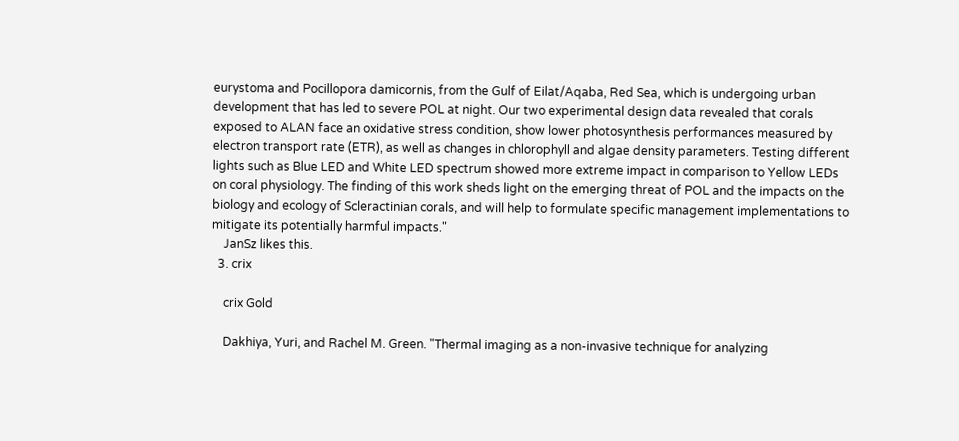eurystoma and Pocillopora damicornis, from the Gulf of Eilat/Aqaba, Red Sea, which is undergoing urban development that has led to severe POL at night. Our two experimental design data revealed that corals exposed to ALAN face an oxidative stress condition, show lower photosynthesis performances measured by electron transport rate (ETR), as well as changes in chlorophyll and algae density parameters. Testing different lights such as Blue LED and White LED spectrum showed more extreme impact in comparison to Yellow LEDs on coral physiology. The finding of this work sheds light on the emerging threat of POL and the impacts on the biology and ecology of Scleractinian corals, and will help to formulate specific management implementations to mitigate its potentially harmful impacts."
    JanSz likes this.
  3. crix

    crix Gold

    Dakhiya, Yuri, and Rachel M. Green. "Thermal imaging as a non‐invasive technique for analyzing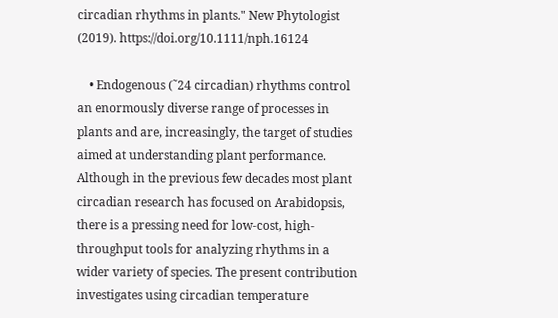circadian rhythms in plants." New Phytologist (2019). https://doi.org/10.1111/nph.16124

    • Endogenous (˜24 circadian) rhythms control an enormously diverse range of processes in plants and are, increasingly, the target of studies aimed at understanding plant performance. Although in the previous few decades most plant circadian research has focused on Arabidopsis, there is a pressing need for low‐cost, high‐throughput tools for analyzing rhythms in a wider variety of species. The present contribution investigates using circadian temperature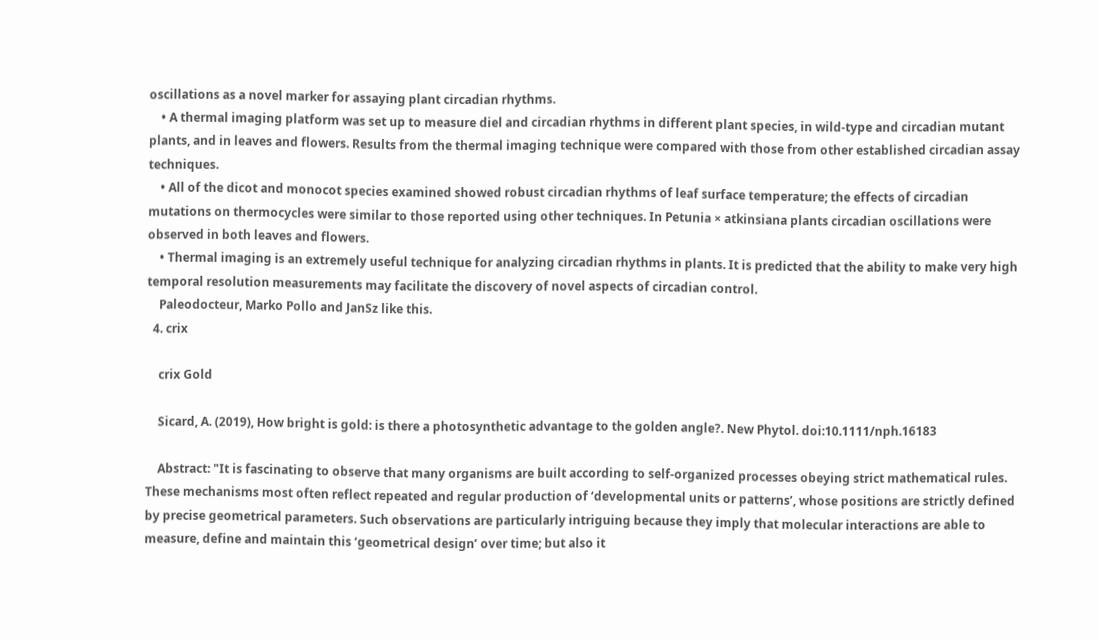oscillations as a novel marker for assaying plant circadian rhythms.
    • A thermal imaging platform was set up to measure diel and circadian rhythms in different plant species, in wild‐type and circadian mutant plants, and in leaves and flowers. Results from the thermal imaging technique were compared with those from other established circadian assay techniques.
    • All of the dicot and monocot species examined showed robust circadian rhythms of leaf surface temperature; the effects of circadian mutations on thermocycles were similar to those reported using other techniques. In Petunia × atkinsiana plants circadian oscillations were observed in both leaves and flowers.
    • Thermal imaging is an extremely useful technique for analyzing circadian rhythms in plants. It is predicted that the ability to make very high temporal resolution measurements may facilitate the discovery of novel aspects of circadian control.
    Paleodocteur, Marko Pollo and JanSz like this.
  4. crix

    crix Gold

    Sicard, A. (2019), How bright is gold: is there a photosynthetic advantage to the golden angle?. New Phytol. doi:10.1111/nph.16183

    Abstract: "It is fascinating to observe that many organisms are built according to self‐organized processes obeying strict mathematical rules. These mechanisms most often reflect repeated and regular production of ‘developmental units or patterns’, whose positions are strictly defined by precise geometrical parameters. Such observations are particularly intriguing because they imply that molecular interactions are able to measure, define and maintain this ‘geometrical design’ over time; but also it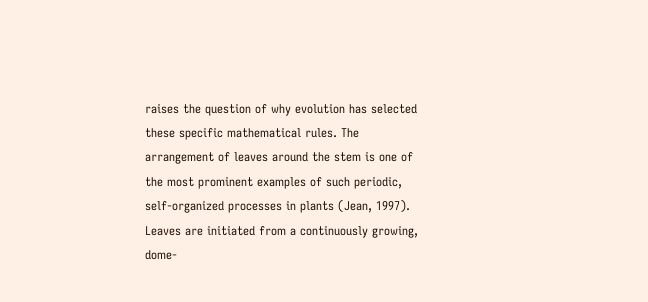raises the question of why evolution has selected these specific mathematical rules. The arrangement of leaves around the stem is one of the most prominent examples of such periodic, self‐organized processes in plants (Jean, 1997). Leaves are initiated from a continuously growing, dome‐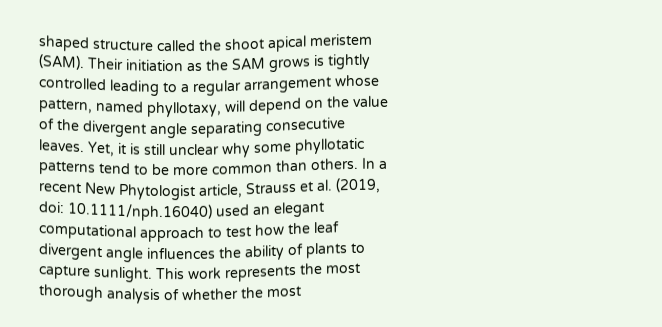shaped structure called the shoot apical meristem (SAM). Their initiation as the SAM grows is tightly controlled leading to a regular arrangement whose pattern, named phyllotaxy, will depend on the value of the divergent angle separating consecutive leaves. Yet, it is still unclear why some phyllotatic patterns tend to be more common than others. In a recent New Phytologist article, Strauss et al. (2019, doi: 10.1111/nph.16040) used an elegant computational approach to test how the leaf divergent angle influences the ability of plants to capture sunlight. This work represents the most thorough analysis of whether the most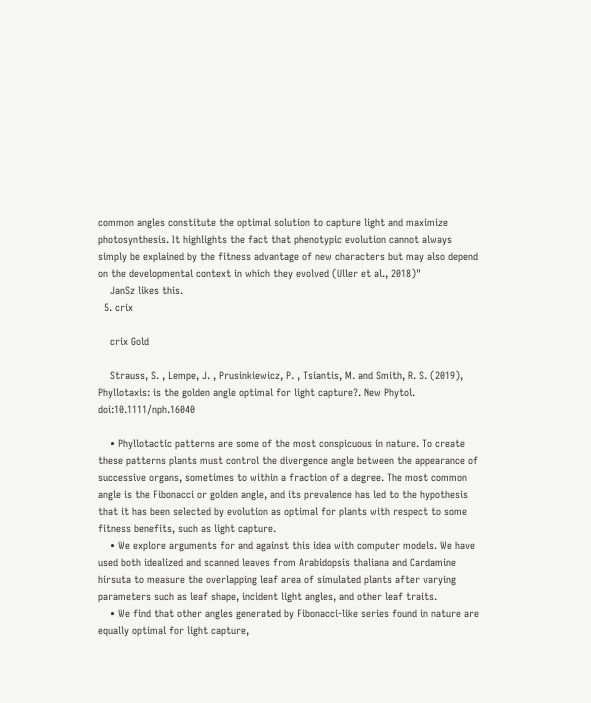common angles constitute the optimal solution to capture light and maximize photosynthesis. It highlights the fact that phenotypic evolution cannot always simply be explained by the fitness advantage of new characters but may also depend on the developmental context in which they evolved (Uller et al., 2018)"
    JanSz likes this.
  5. crix

    crix Gold

    Strauss, S. , Lempe, J. , Prusinkiewicz, P. , Tsiantis, M. and Smith, R. S. (2019), Phyllotaxis: is the golden angle optimal for light capture?. New Phytol. doi:10.1111/nph.16040

    • Phyllotactic patterns are some of the most conspicuous in nature. To create these patterns plants must control the divergence angle between the appearance of successive organs, sometimes to within a fraction of a degree. The most common angle is the Fibonacci or golden angle, and its prevalence has led to the hypothesis that it has been selected by evolution as optimal for plants with respect to some fitness benefits, such as light capture.
    • We explore arguments for and against this idea with computer models. We have used both idealized and scanned leaves from Arabidopsis thaliana and Cardamine hirsuta to measure the overlapping leaf area of simulated plants after varying parameters such as leaf shape, incident light angles, and other leaf traits.
    • We find that other angles generated by Fibonacci‐like series found in nature are equally optimal for light capture,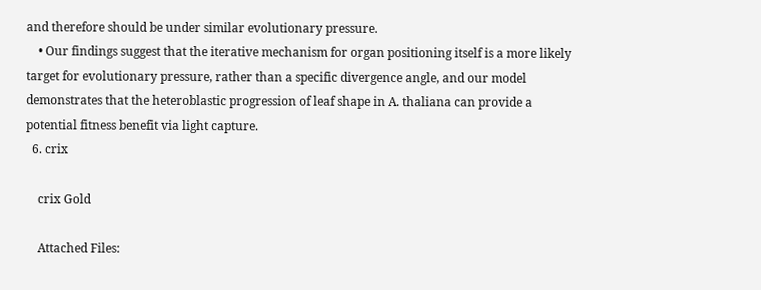and therefore should be under similar evolutionary pressure.
    • Our findings suggest that the iterative mechanism for organ positioning itself is a more likely target for evolutionary pressure, rather than a specific divergence angle, and our model demonstrates that the heteroblastic progression of leaf shape in A. thaliana can provide a potential fitness benefit via light capture.
  6. crix

    crix Gold

    Attached Files: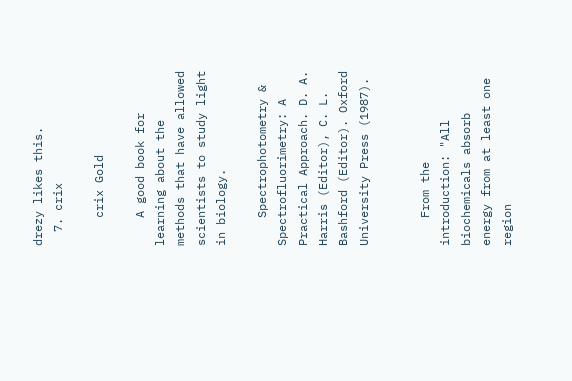drezy likes this.
  7. crix

    crix Gold

    A good book for learning about the methods that have allowed scientists to study light in biology.

    Spectrophotometry & Spectrofluorimetry: A Practical Approach. D. A. Harris (Editor), C. L. Bashford (Editor). Oxford University Press (1987).


    From the introduction: "All biochemicals absorb energy from at least one region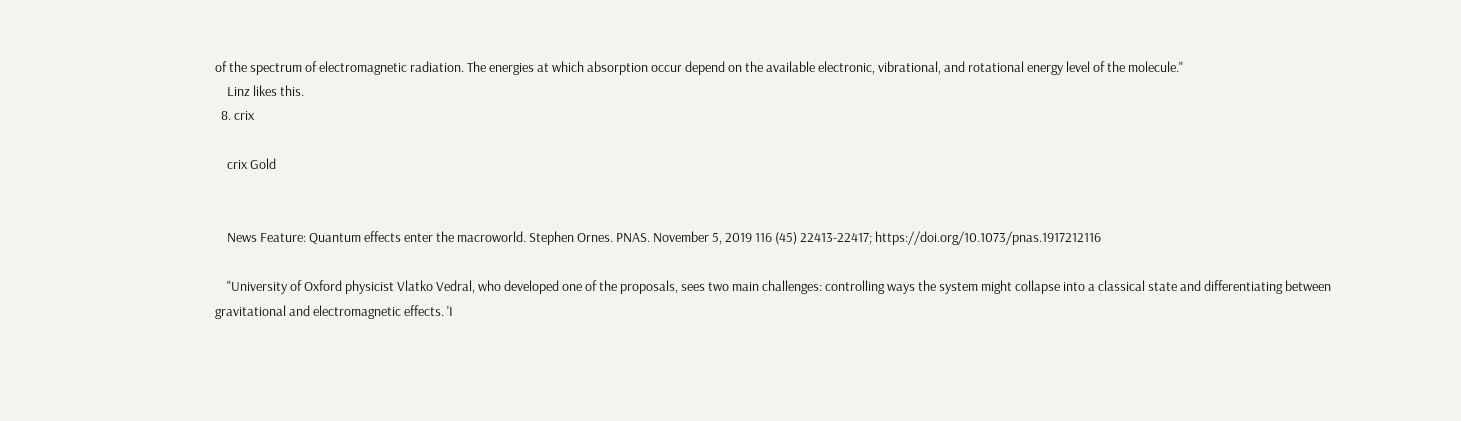of the spectrum of electromagnetic radiation. The energies at which absorption occur depend on the available electronic, vibrational, and rotational energy level of the molecule."
    Linz likes this.
  8. crix

    crix Gold


    News Feature: Quantum effects enter the macroworld. Stephen Ornes. PNAS. November 5, 2019 116 (45) 22413-22417; https://doi.org/10.1073/pnas.1917212116

    "University of Oxford physicist Vlatko Vedral, who developed one of the proposals, sees two main challenges: controlling ways the system might collapse into a classical state and differentiating between gravitational and electromagnetic effects. 'I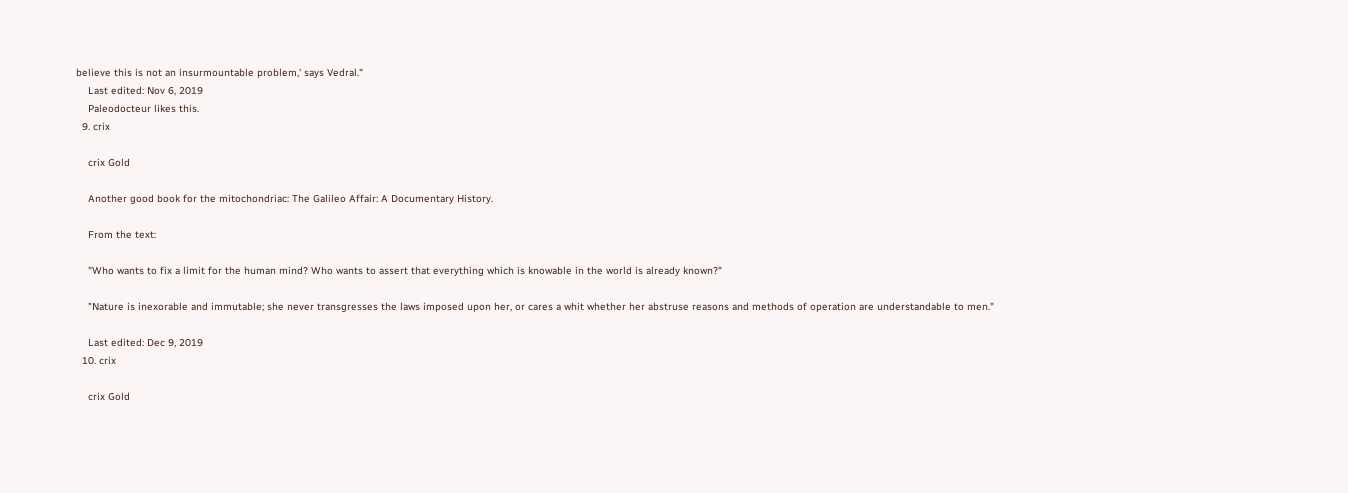believe this is not an insurmountable problem,' says Vedral."
    Last edited: Nov 6, 2019
    Paleodocteur likes this.
  9. crix

    crix Gold

    Another good book for the mitochondriac: The Galileo Affair: A Documentary History.

    From the text:

    "Who wants to fix a limit for the human mind? Who wants to assert that everything which is knowable in the world is already known?"

    "Nature is inexorable and immutable; she never transgresses the laws imposed upon her, or cares a whit whether her abstruse reasons and methods of operation are understandable to men."

    Last edited: Dec 9, 2019
  10. crix

    crix Gold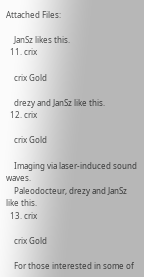Attached Files:

    JanSz likes this.
  11. crix

    crix Gold

    drezy and JanSz like this.
  12. crix

    crix Gold

    Imaging via laser-induced sound waves.
    Paleodocteur, drezy and JanSz like this.
  13. crix

    crix Gold

    For those interested in some of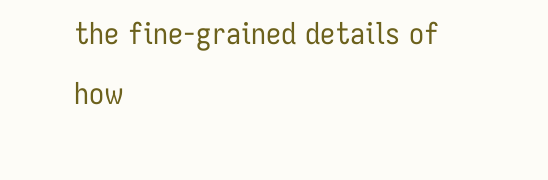the fine-grained details of how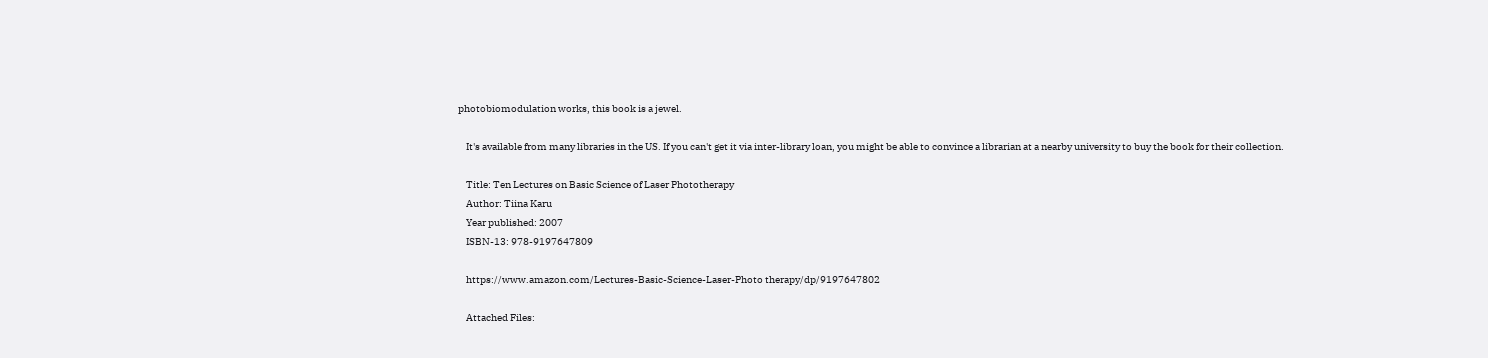photobiomodulation works, this book is a jewel.

    It's available from many libraries in the US. If you can't get it via inter-library loan, you might be able to convince a librarian at a nearby university to buy the book for their collection.

    Title: Ten Lectures on Basic Science of Laser Phototherapy
    Author: Tiina Karu
    Year published: 2007
    ISBN-13: 978-9197647809

    https://www.amazon.com/Lectures-Basic-Science-Laser-Photo therapy/dp/9197647802

    Attached Files: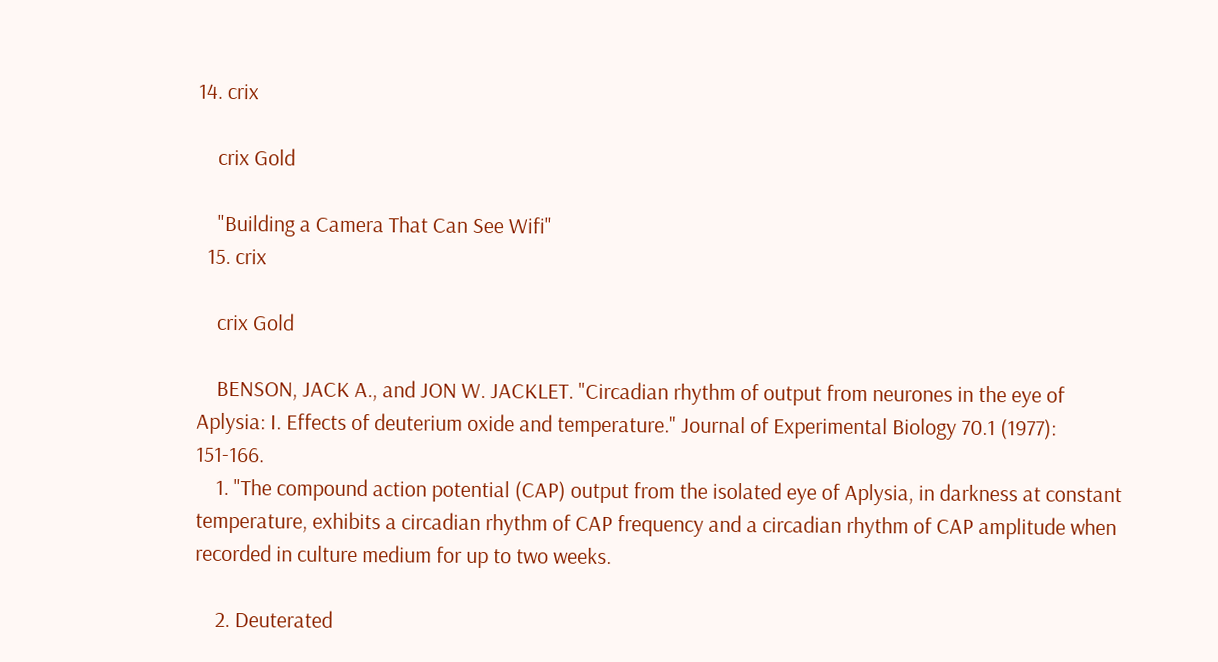14. crix

    crix Gold

    "Building a Camera That Can See Wifi"
  15. crix

    crix Gold

    BENSON, JACK A., and JON W. JACKLET. "Circadian rhythm of output from neurones in the eye of Aplysia: I. Effects of deuterium oxide and temperature." Journal of Experimental Biology 70.1 (1977): 151-166.
    1. "The compound action potential (CAP) output from the isolated eye of Aplysia, in darkness at constant temperature, exhibits a circadian rhythm of CAP frequency and a circadian rhythm of CAP amplitude when recorded in culture medium for up to two weeks.

    2. Deuterated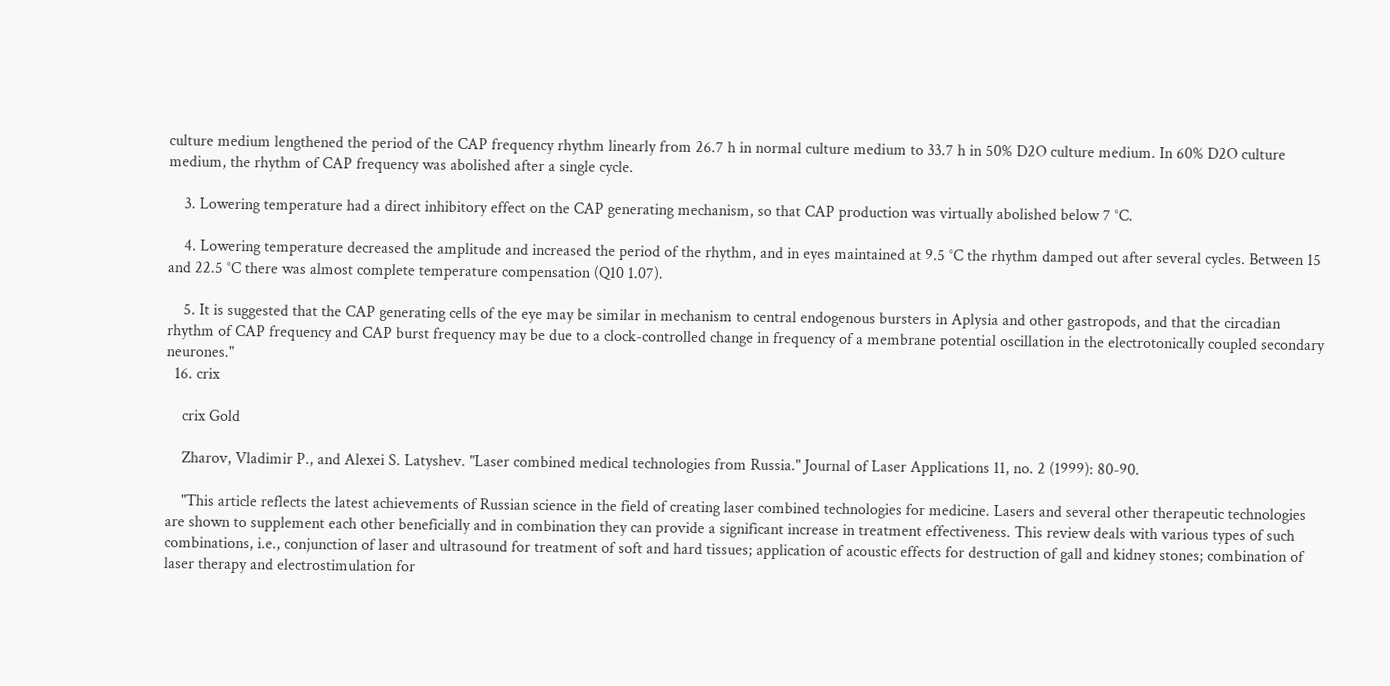culture medium lengthened the period of the CAP frequency rhythm linearly from 26.7 h in normal culture medium to 33.7 h in 50% D2O culture medium. In 60% D2O culture medium, the rhythm of CAP frequency was abolished after a single cycle.

    3. Lowering temperature had a direct inhibitory effect on the CAP generating mechanism, so that CAP production was virtually abolished below 7 °C.

    4. Lowering temperature decreased the amplitude and increased the period of the rhythm, and in eyes maintained at 9.5 °C the rhythm damped out after several cycles. Between 15 and 22.5 °C there was almost complete temperature compensation (Q10 1.07).

    5. It is suggested that the CAP generating cells of the eye may be similar in mechanism to central endogenous bursters in Aplysia and other gastropods, and that the circadian rhythm of CAP frequency and CAP burst frequency may be due to a clock-controlled change in frequency of a membrane potential oscillation in the electrotonically coupled secondary neurones."
  16. crix

    crix Gold

    Zharov, Vladimir P., and Alexei S. Latyshev. "Laser combined medical technologies from Russia." Journal of Laser Applications 11, no. 2 (1999): 80-90.

    "This article reflects the latest achievements of Russian science in the field of creating laser combined technologies for medicine. Lasers and several other therapeutic technologies are shown to supplement each other beneficially and in combination they can provide a significant increase in treatment effectiveness. This review deals with various types of such combinations, i.e., conjunction of laser and ultrasound for treatment of soft and hard tissues; application of acoustic effects for destruction of gall and kidney stones; combination of laser therapy and electrostimulation for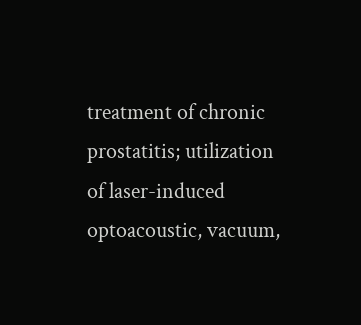treatment of chronic prostatitis; utilization of laser-induced optoacoustic, vacuum,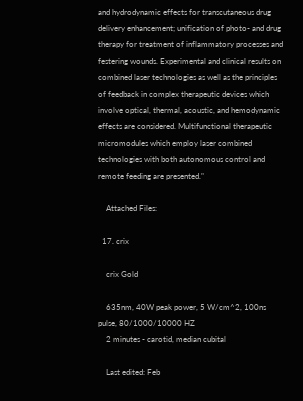and hydrodynamic effects for transcutaneous drug delivery enhancement; unification of photo- and drug therapy for treatment of inflammatory processes and festering wounds. Experimental and clinical results on combined laser technologies as well as the principles of feedback in complex therapeutic devices which involve optical, thermal, acoustic, and hemodynamic effects are considered. Multifunctional therapeutic micromodules which employ laser combined technologies with both autonomous control and remote feeding are presented."

    Attached Files:

  17. crix

    crix Gold

    635nm, 40W peak power, 5 W/cm^2, 100ns pulse, 80/1000/10000 HZ
    2 minutes - carotid, median cubital

    Last edited: Feb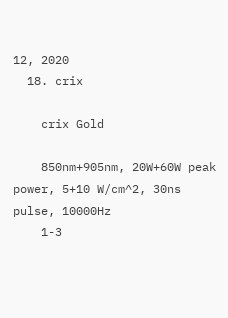12, 2020
  18. crix

    crix Gold

    850nm+905nm, 20W+60W peak power, 5+10 W/cm^2, 30ns pulse, 10000Hz
    1-3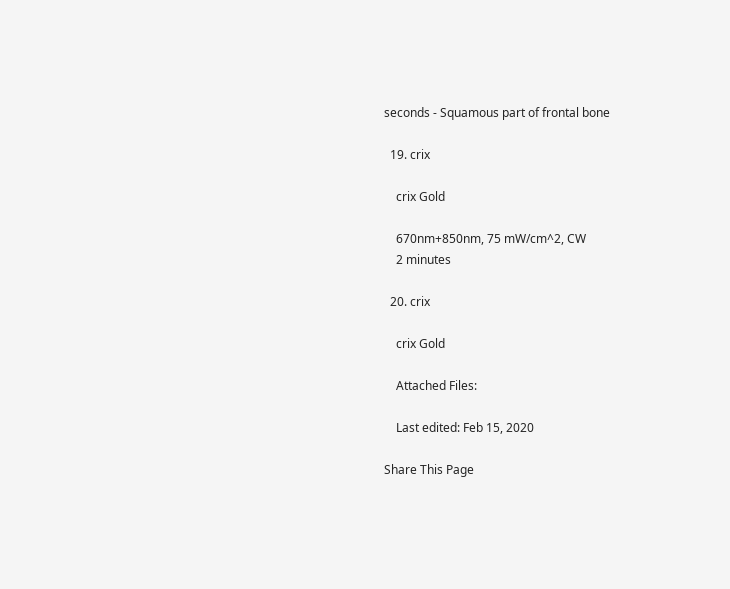seconds - Squamous part of frontal bone

  19. crix

    crix Gold

    670nm+850nm, 75 mW/cm^2, CW
    2 minutes

  20. crix

    crix Gold

    Attached Files:

    Last edited: Feb 15, 2020

Share This Page